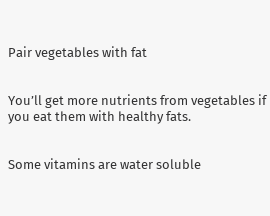Pair vegetables with fat


You’ll get more nutrients from vegetables if you eat them with healthy fats.


Some vitamins are water soluble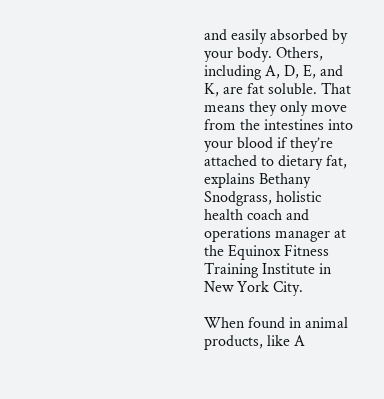and easily absorbed by your body. Others, including A, D, E, and K, are fat soluble. That means they only move from the intestines into your blood if they’re attached to dietary fat, explains Bethany Snodgrass, holistic health coach and operations manager at the Equinox Fitness Training Institute in New York City.

When found in animal products, like A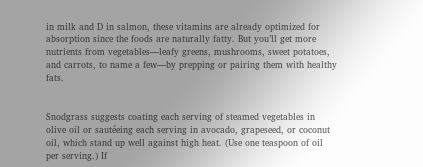in milk and D in salmon, these vitamins are already optimized for absorption since the foods are naturally fatty. But you’ll get more nutrients from vegetables—leafy greens, mushrooms, sweet potatoes, and carrots, to name a few—by prepping or pairing them with healthy fats.


Snodgrass suggests coating each serving of steamed vegetables in olive oil or sautéeing each serving in avocado, grapeseed, or coconut oil, which stand up well against high heat. (Use one teaspoon of oil per serving.) If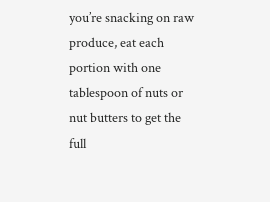you’re snacking on raw produce, eat each portion with one tablespoon of nuts or nut butters to get the full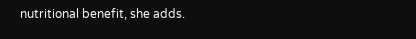nutritional benefit, she adds.